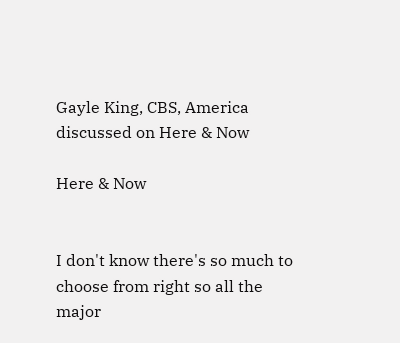Gayle King, CBS, America discussed on Here & Now

Here & Now


I don't know there's so much to choose from right so all the major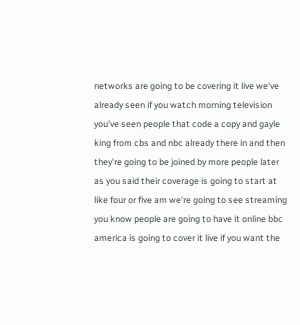networks are going to be covering it live we've already seen if you watch morning television you've seen people that code a copy and gayle king from cbs and nbc already there in and then they're going to be joined by more people later as you said their coverage is going to start at like four or five am we're going to see streaming you know people are going to have it online bbc america is going to cover it live if you want the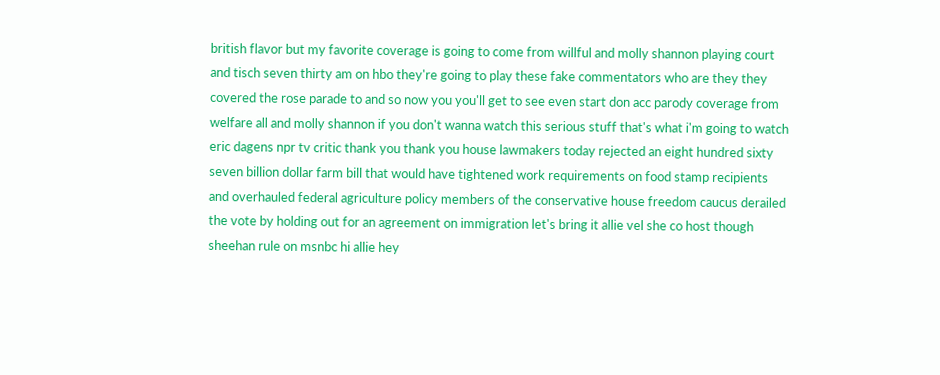british flavor but my favorite coverage is going to come from willful and molly shannon playing court and tisch seven thirty am on hbo they're going to play these fake commentators who are they they covered the rose parade to and so now you you'll get to see even start don acc parody coverage from welfare all and molly shannon if you don't wanna watch this serious stuff that's what i'm going to watch eric dagens npr tv critic thank you thank you house lawmakers today rejected an eight hundred sixty seven billion dollar farm bill that would have tightened work requirements on food stamp recipients and overhauled federal agriculture policy members of the conservative house freedom caucus derailed the vote by holding out for an agreement on immigration let's bring it allie vel she co host though sheehan rule on msnbc hi allie hey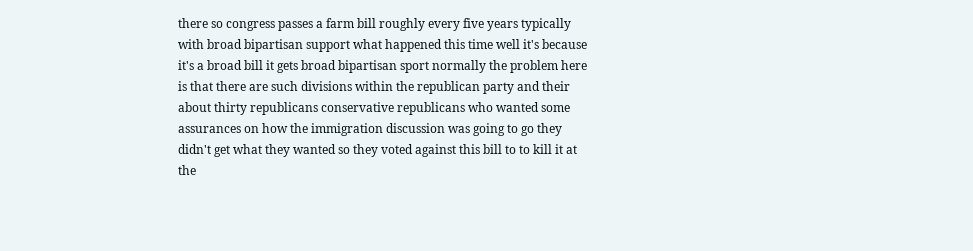there so congress passes a farm bill roughly every five years typically with broad bipartisan support what happened this time well it's because it's a broad bill it gets broad bipartisan sport normally the problem here is that there are such divisions within the republican party and their about thirty republicans conservative republicans who wanted some assurances on how the immigration discussion was going to go they didn't get what they wanted so they voted against this bill to to kill it at the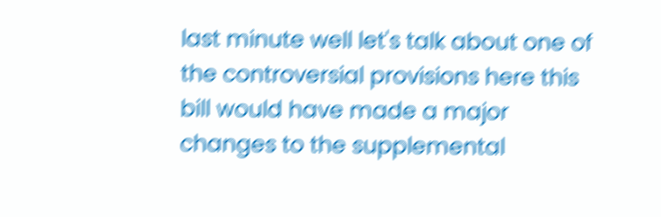last minute well let's talk about one of the controversial provisions here this bill would have made a major changes to the supplemental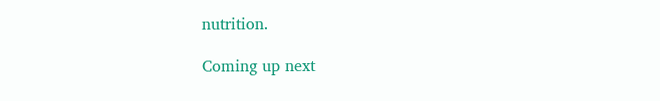nutrition.

Coming up next